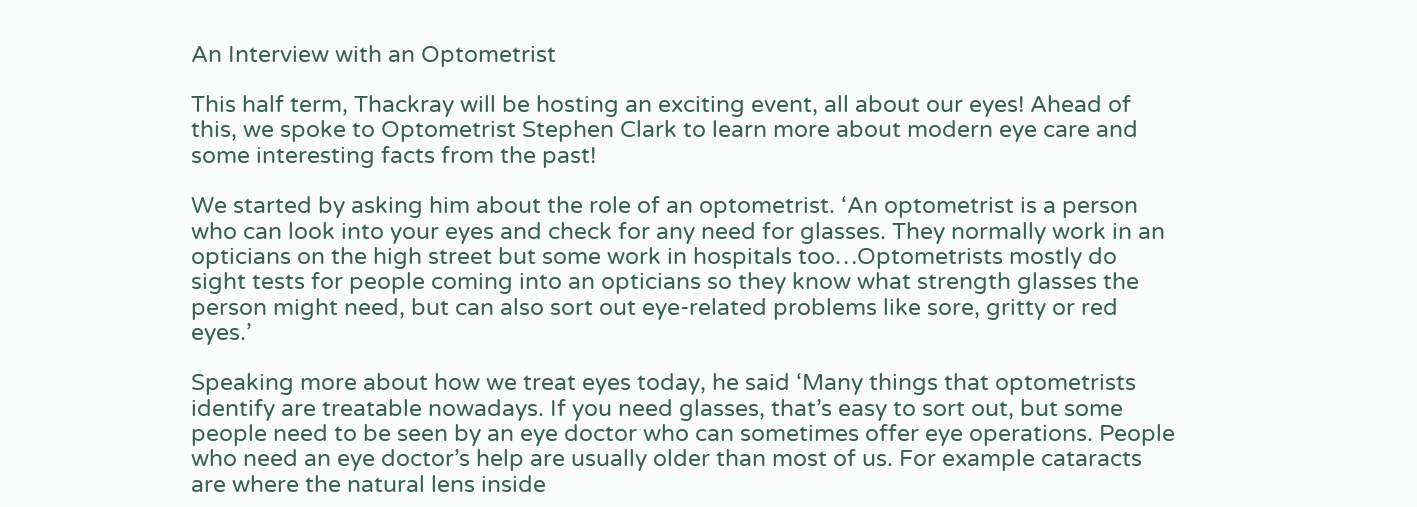An Interview with an Optometrist

This half term, Thackray will be hosting an exciting event, all about our eyes! Ahead of this, we spoke to Optometrist Stephen Clark to learn more about modern eye care and some interesting facts from the past!

We started by asking him about the role of an optometrist. ‘An optometrist is a person who can look into your eyes and check for any need for glasses. They normally work in an opticians on the high street but some work in hospitals too…Optometrists mostly do sight tests for people coming into an opticians so they know what strength glasses the person might need, but can also sort out eye-related problems like sore, gritty or red eyes.’

Speaking more about how we treat eyes today, he said ‘Many things that optometrists identify are treatable nowadays. If you need glasses, that’s easy to sort out, but some people need to be seen by an eye doctor who can sometimes offer eye operations. People who need an eye doctor’s help are usually older than most of us. For example cataracts are where the natural lens inside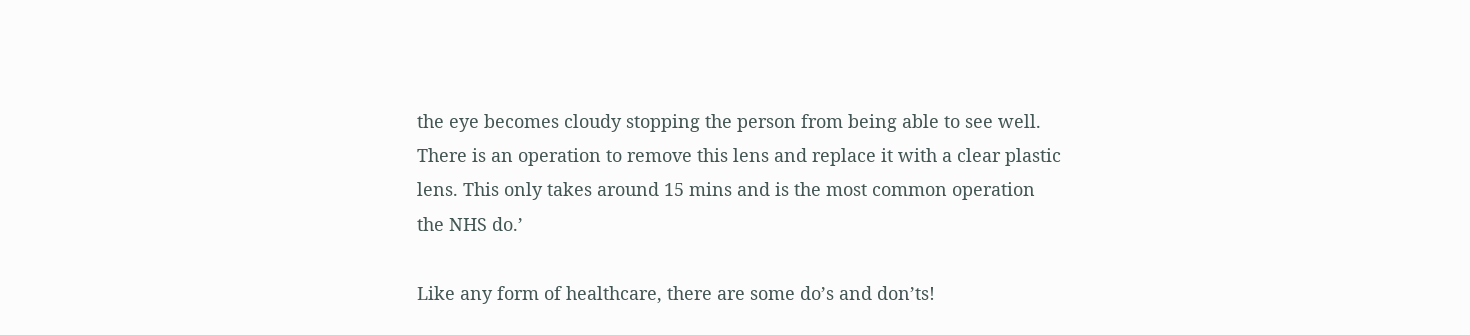the eye becomes cloudy stopping the person from being able to see well. There is an operation to remove this lens and replace it with a clear plastic lens. This only takes around 15 mins and is the most common operation the NHS do.’

Like any form of healthcare, there are some do’s and don’ts!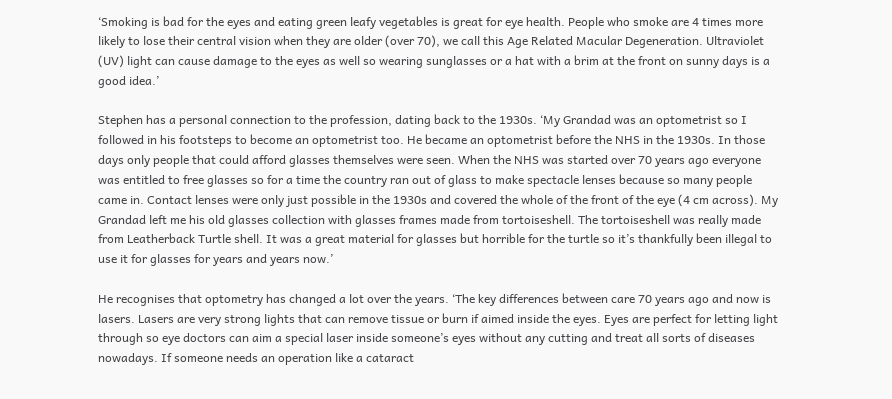‘Smoking is bad for the eyes and eating green leafy vegetables is great for eye health. People who smoke are 4 times more likely to lose their central vision when they are older (over 70), we call this Age Related Macular Degeneration. Ultraviolet (UV) light can cause damage to the eyes as well so wearing sunglasses or a hat with a brim at the front on sunny days is a good idea.’

Stephen has a personal connection to the profession, dating back to the 1930s. ‘My Grandad was an optometrist so I followed in his footsteps to become an optometrist too. He became an optometrist before the NHS in the 1930s. In those days only people that could afford glasses themselves were seen. When the NHS was started over 70 years ago everyone was entitled to free glasses so for a time the country ran out of glass to make spectacle lenses because so many people came in. Contact lenses were only just possible in the 1930s and covered the whole of the front of the eye (4 cm across). My Grandad left me his old glasses collection with glasses frames made from tortoiseshell. The tortoiseshell was really made from Leatherback Turtle shell. It was a great material for glasses but horrible for the turtle so it’s thankfully been illegal to use it for glasses for years and years now.’

He recognises that optometry has changed a lot over the years. ‘The key differences between care 70 years ago and now is lasers. Lasers are very strong lights that can remove tissue or burn if aimed inside the eyes. Eyes are perfect for letting light through so eye doctors can aim a special laser inside someone’s eyes without any cutting and treat all sorts of diseases nowadays. If someone needs an operation like a cataract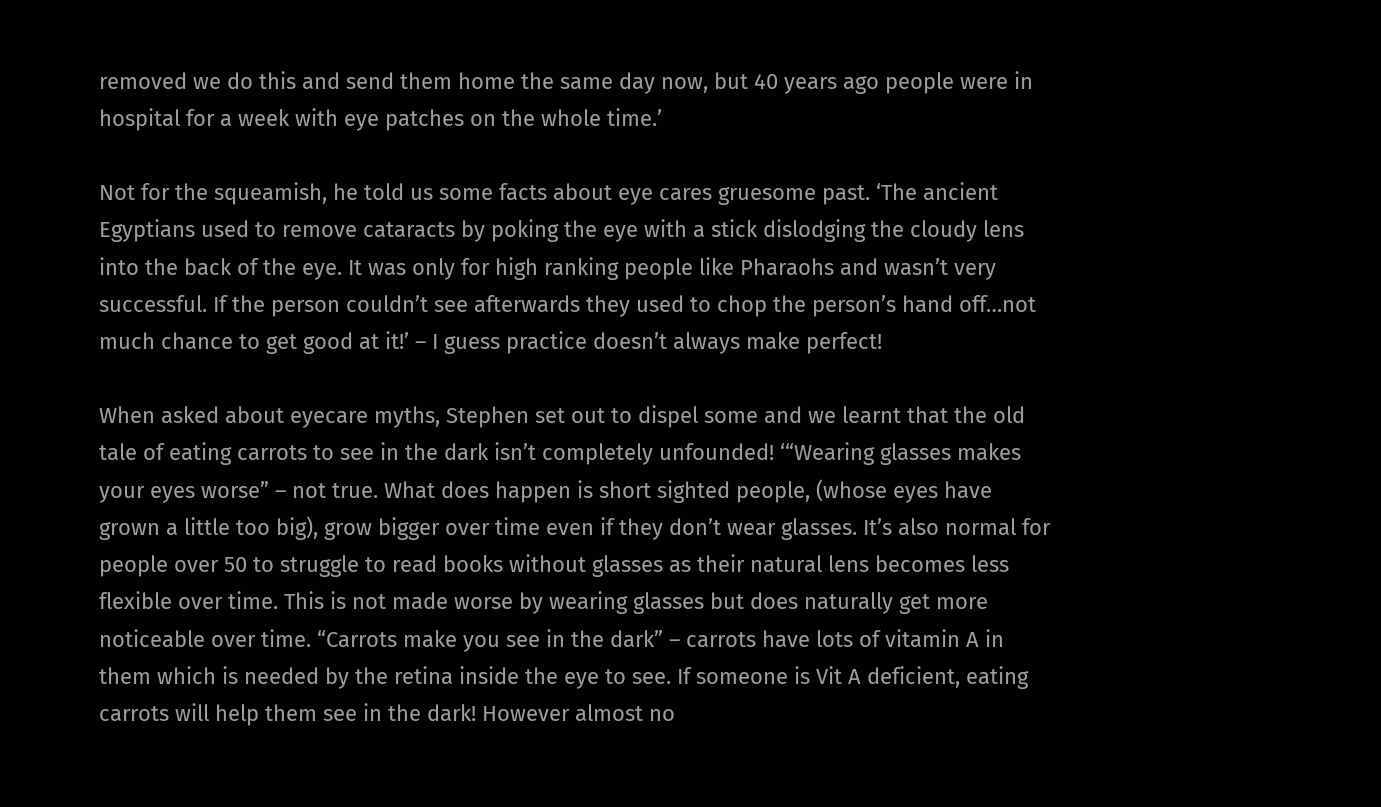removed we do this and send them home the same day now, but 40 years ago people were in hospital for a week with eye patches on the whole time.’

Not for the squeamish, he told us some facts about eye cares gruesome past. ‘The ancient Egyptians used to remove cataracts by poking the eye with a stick dislodging the cloudy lens into the back of the eye. It was only for high ranking people like Pharaohs and wasn’t very successful. If the person couldn’t see afterwards they used to chop the person’s hand off…not much chance to get good at it!’ – I guess practice doesn’t always make perfect!

When asked about eyecare myths, Stephen set out to dispel some and we learnt that the old tale of eating carrots to see in the dark isn’t completely unfounded! ‘“Wearing glasses makes your eyes worse” – not true. What does happen is short sighted people, (whose eyes have grown a little too big), grow bigger over time even if they don’t wear glasses. It’s also normal for people over 50 to struggle to read books without glasses as their natural lens becomes less flexible over time. This is not made worse by wearing glasses but does naturally get more noticeable over time. “Carrots make you see in the dark” – carrots have lots of vitamin A in them which is needed by the retina inside the eye to see. If someone is Vit A deficient, eating carrots will help them see in the dark! However almost no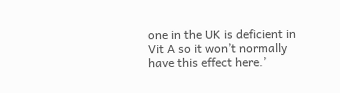one in the UK is deficient in Vit A so it won’t normally have this effect here.’